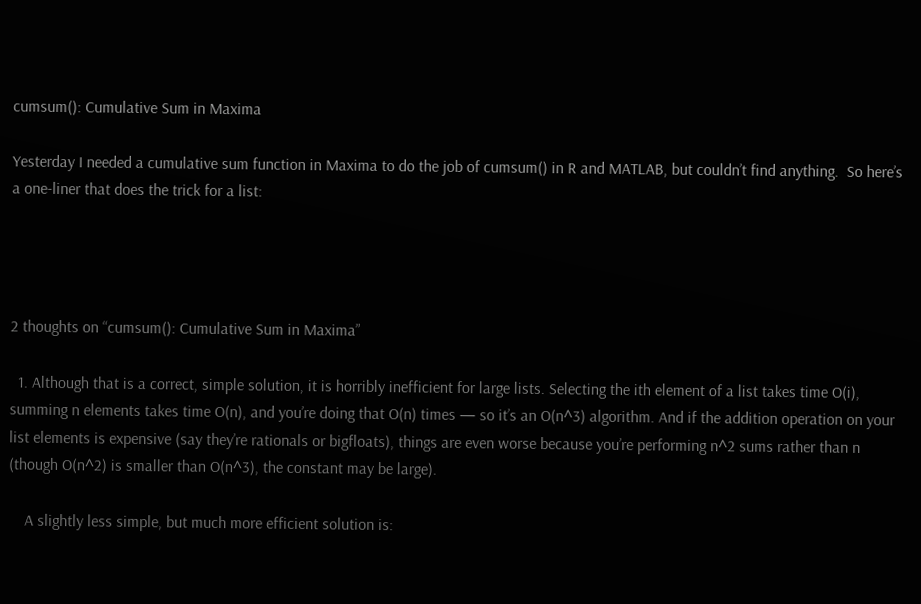cumsum(): Cumulative Sum in Maxima

Yesterday I needed a cumulative sum function in Maxima to do the job of cumsum() in R and MATLAB, but couldn’t find anything.  So here’s a one-liner that does the trick for a list:




2 thoughts on “cumsum(): Cumulative Sum in Maxima”

  1. Although that is a correct, simple solution, it is horribly inefficient for large lists. Selecting the ith element of a list takes time O(i), summing n elements takes time O(n), and you’re doing that O(n) times — so it’s an O(n^3) algorithm. And if the addition operation on your list elements is expensive (say they’re rationals or bigfloats), things are even worse because you’re performing n^2 sums rather than n (though O(n^2) is smaller than O(n^3), the constant may be large).

    A slightly less simple, but much more efficient solution is: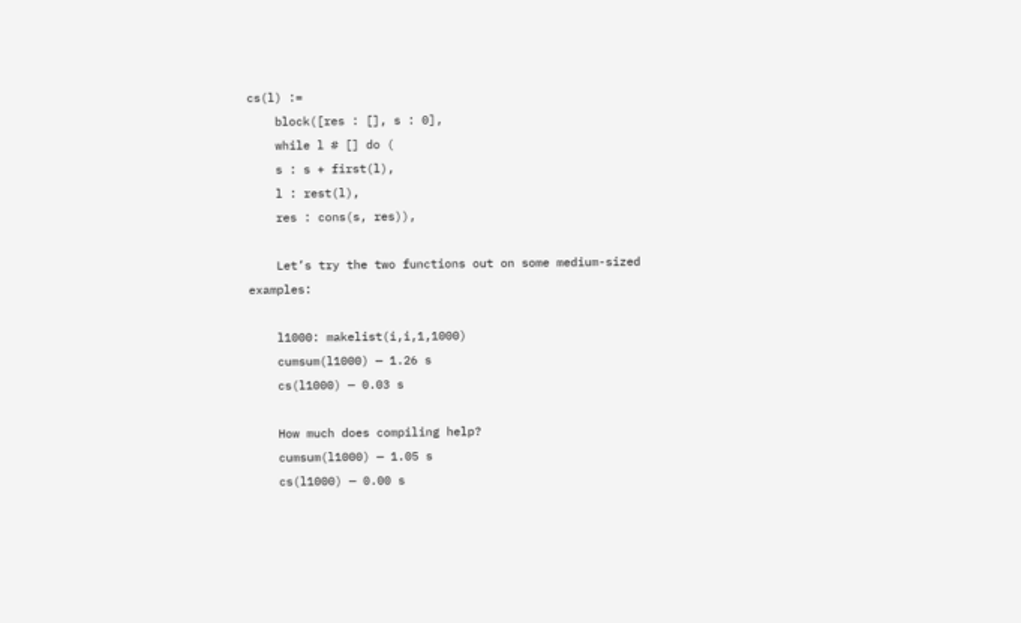cs(l) :=
    block([res : [], s : 0],
    while l # [] do (
    s : s + first(l),
    l : rest(l),
    res : cons(s, res)),

    Let’s try the two functions out on some medium-sized examples:

    l1000: makelist(i,i,1,1000)
    cumsum(l1000) — 1.26 s
    cs(l1000) — 0.03 s

    How much does compiling help?
    cumsum(l1000) — 1.05 s
    cs(l1000) — 0.00 s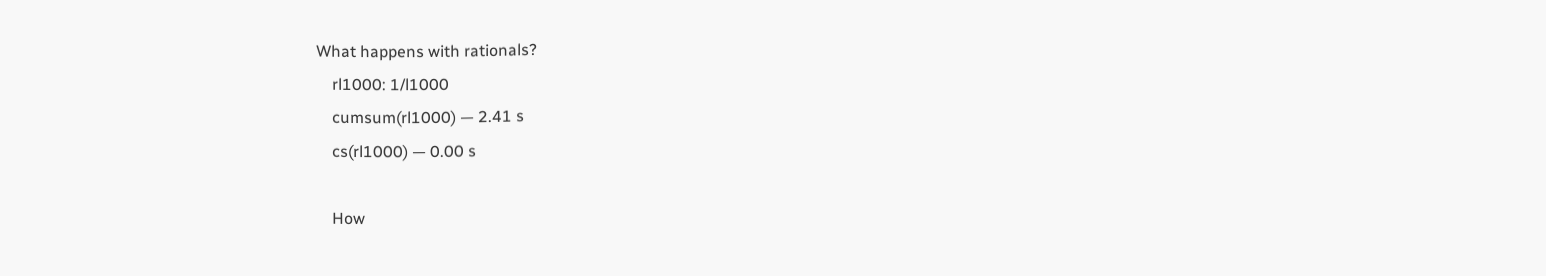What happens with rationals?
    rl1000: 1/l1000
    cumsum(rl1000) — 2.41 s
    cs(rl1000) — 0.00 s

    How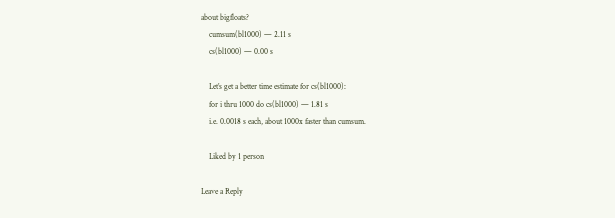about bigfloats?
    cumsum(bl1000) — 2.11 s
    cs(bl1000) — 0.00 s

    Let’s get a better time estimate for cs(bl1000):
    for i thru 1000 do cs(bl1000) — 1.81 s
    i.e. 0.0018 s each, about 1000x faster than cumsum.

    Liked by 1 person

Leave a Reply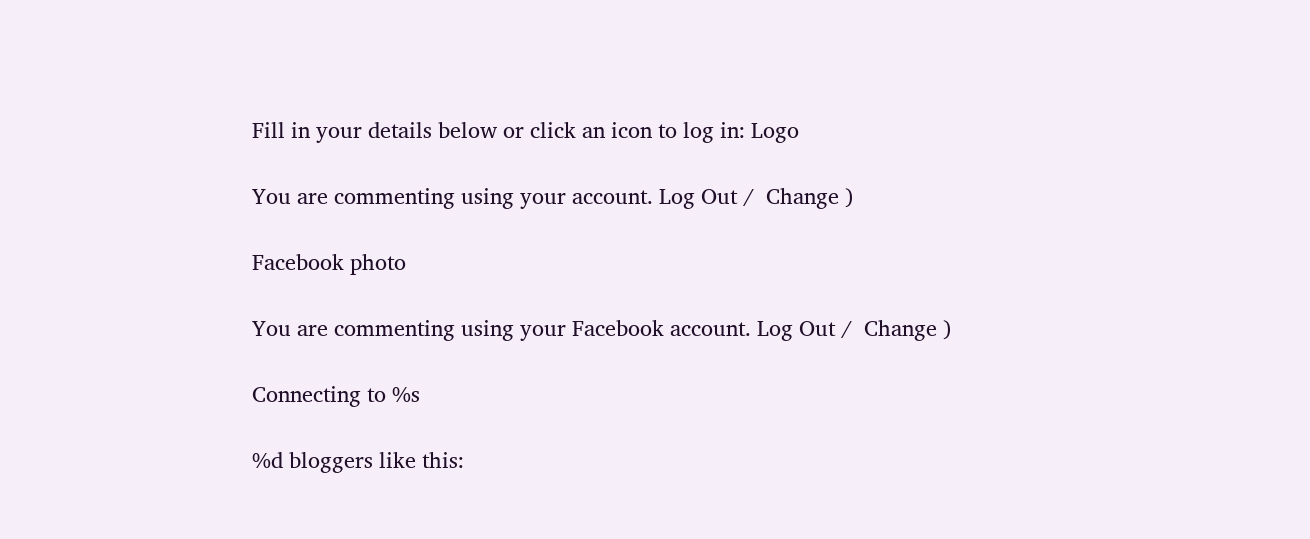Fill in your details below or click an icon to log in: Logo

You are commenting using your account. Log Out /  Change )

Facebook photo

You are commenting using your Facebook account. Log Out /  Change )

Connecting to %s

%d bloggers like this: